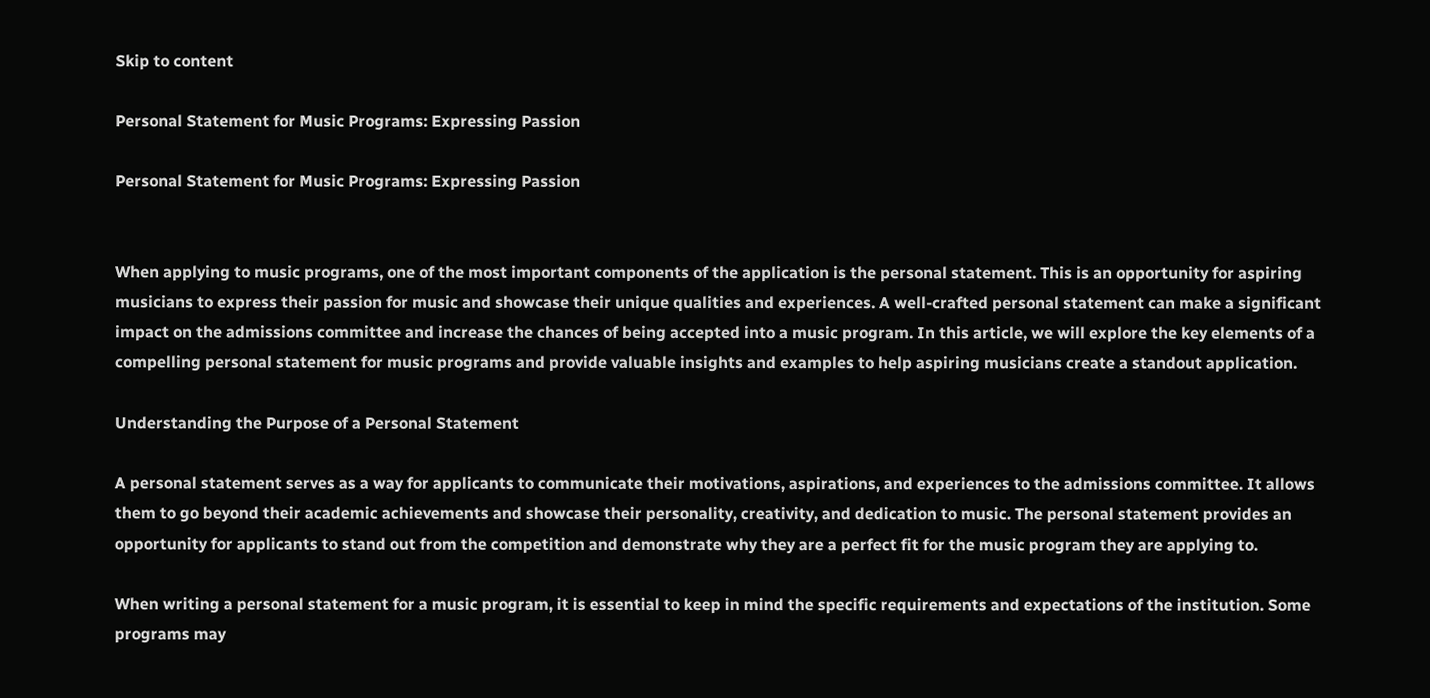Skip to content

Personal Statement for Music Programs: Expressing Passion

Personal Statement for Music Programs: Expressing Passion


When applying to music programs, one of the most important components of the application is the personal statement. This is an opportunity for aspiring musicians to express their passion for music and showcase their unique qualities and experiences. A well-crafted personal statement can make a significant impact on the admissions committee and increase the chances of being accepted into a music program. In this article, we will explore the key elements of a compelling personal statement for music programs and provide valuable insights and examples to help aspiring musicians create a standout application.

Understanding the Purpose of a Personal Statement

A personal statement serves as a way for applicants to communicate their motivations, aspirations, and experiences to the admissions committee. It allows them to go beyond their academic achievements and showcase their personality, creativity, and dedication to music. The personal statement provides an opportunity for applicants to stand out from the competition and demonstrate why they are a perfect fit for the music program they are applying to.

When writing a personal statement for a music program, it is essential to keep in mind the specific requirements and expectations of the institution. Some programs may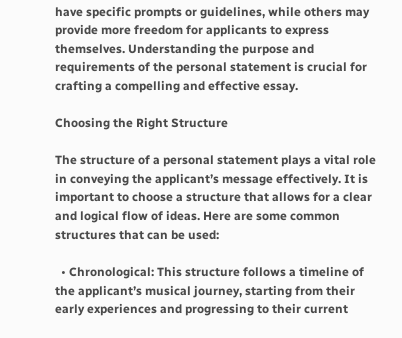have specific prompts or guidelines, while others may provide more freedom for applicants to express themselves. Understanding the purpose and requirements of the personal statement is crucial for crafting a compelling and effective essay.

Choosing the Right Structure

The structure of a personal statement plays a vital role in conveying the applicant’s message effectively. It is important to choose a structure that allows for a clear and logical flow of ideas. Here are some common structures that can be used:

  • Chronological: This structure follows a timeline of the applicant’s musical journey, starting from their early experiences and progressing to their current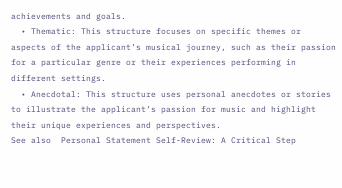achievements and goals.
  • Thematic: This structure focuses on specific themes or aspects of the applicant’s musical journey, such as their passion for a particular genre or their experiences performing in different settings.
  • Anecdotal: This structure uses personal anecdotes or stories to illustrate the applicant’s passion for music and highlight their unique experiences and perspectives.
See also  Personal Statement Self-Review: A Critical Step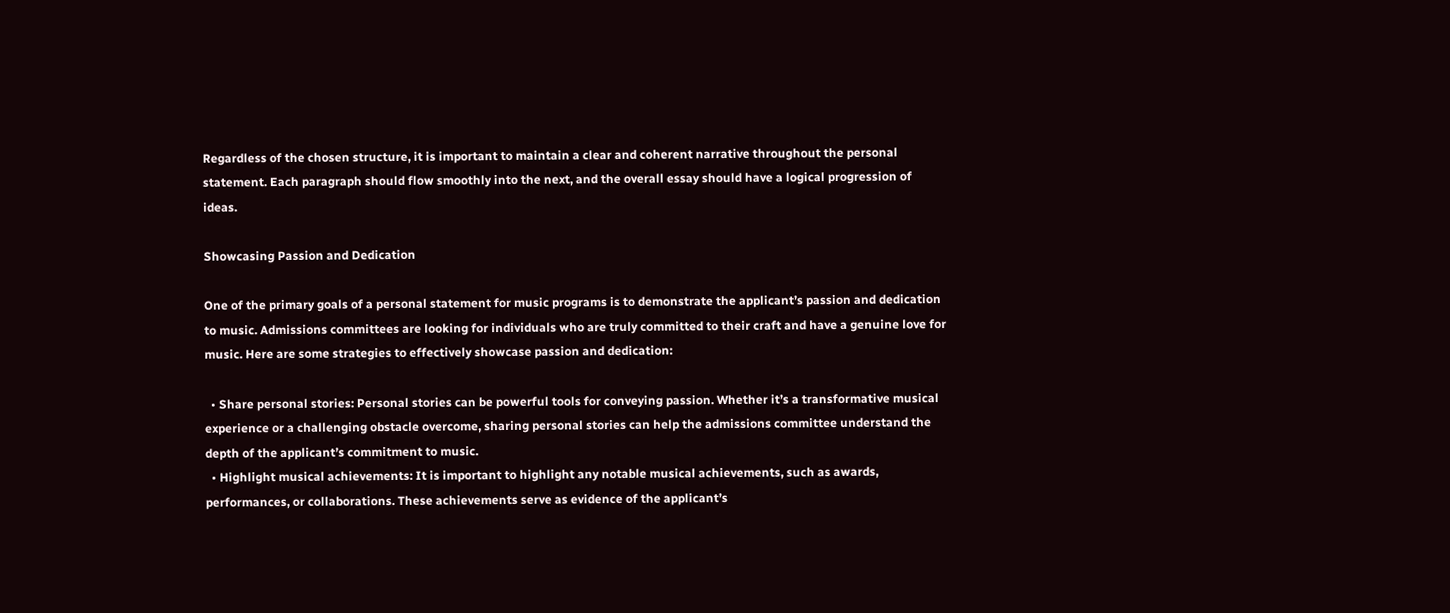Regardless of the chosen structure, it is important to maintain a clear and coherent narrative throughout the personal statement. Each paragraph should flow smoothly into the next, and the overall essay should have a logical progression of ideas.

Showcasing Passion and Dedication

One of the primary goals of a personal statement for music programs is to demonstrate the applicant’s passion and dedication to music. Admissions committees are looking for individuals who are truly committed to their craft and have a genuine love for music. Here are some strategies to effectively showcase passion and dedication:

  • Share personal stories: Personal stories can be powerful tools for conveying passion. Whether it’s a transformative musical experience or a challenging obstacle overcome, sharing personal stories can help the admissions committee understand the depth of the applicant’s commitment to music.
  • Highlight musical achievements: It is important to highlight any notable musical achievements, such as awards, performances, or collaborations. These achievements serve as evidence of the applicant’s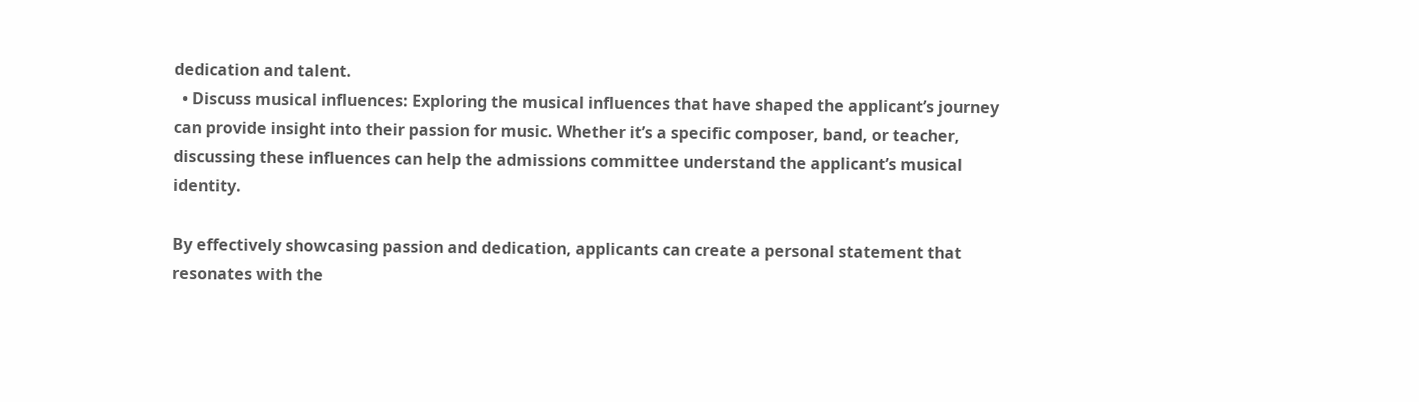dedication and talent.
  • Discuss musical influences: Exploring the musical influences that have shaped the applicant’s journey can provide insight into their passion for music. Whether it’s a specific composer, band, or teacher, discussing these influences can help the admissions committee understand the applicant’s musical identity.

By effectively showcasing passion and dedication, applicants can create a personal statement that resonates with the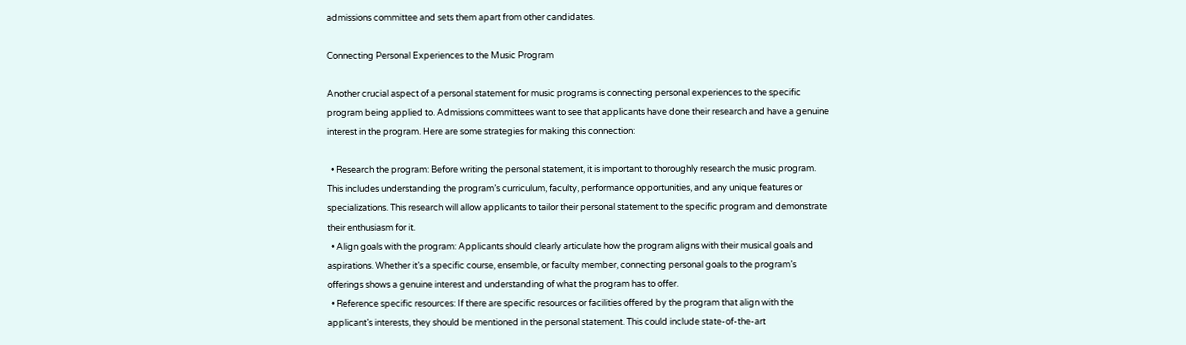admissions committee and sets them apart from other candidates.

Connecting Personal Experiences to the Music Program

Another crucial aspect of a personal statement for music programs is connecting personal experiences to the specific program being applied to. Admissions committees want to see that applicants have done their research and have a genuine interest in the program. Here are some strategies for making this connection:

  • Research the program: Before writing the personal statement, it is important to thoroughly research the music program. This includes understanding the program’s curriculum, faculty, performance opportunities, and any unique features or specializations. This research will allow applicants to tailor their personal statement to the specific program and demonstrate their enthusiasm for it.
  • Align goals with the program: Applicants should clearly articulate how the program aligns with their musical goals and aspirations. Whether it’s a specific course, ensemble, or faculty member, connecting personal goals to the program’s offerings shows a genuine interest and understanding of what the program has to offer.
  • Reference specific resources: If there are specific resources or facilities offered by the program that align with the applicant’s interests, they should be mentioned in the personal statement. This could include state-of-the-art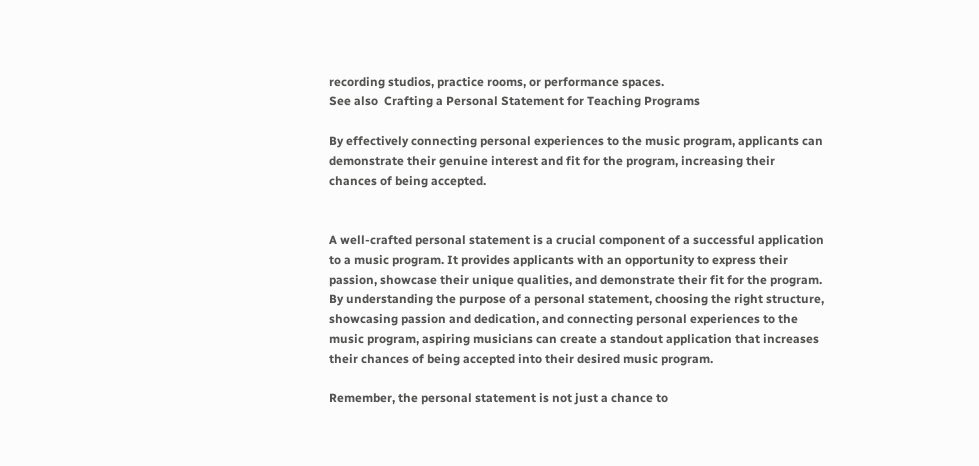recording studios, practice rooms, or performance spaces.
See also  Crafting a Personal Statement for Teaching Programs

By effectively connecting personal experiences to the music program, applicants can demonstrate their genuine interest and fit for the program, increasing their chances of being accepted.


A well-crafted personal statement is a crucial component of a successful application to a music program. It provides applicants with an opportunity to express their passion, showcase their unique qualities, and demonstrate their fit for the program. By understanding the purpose of a personal statement, choosing the right structure, showcasing passion and dedication, and connecting personal experiences to the music program, aspiring musicians can create a standout application that increases their chances of being accepted into their desired music program.

Remember, the personal statement is not just a chance to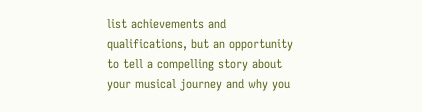list achievements and qualifications, but an opportunity to tell a compelling story about your musical journey and why you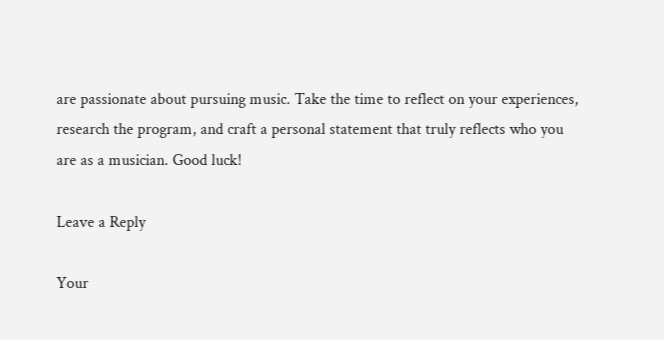are passionate about pursuing music. Take the time to reflect on your experiences, research the program, and craft a personal statement that truly reflects who you are as a musician. Good luck!

Leave a Reply

Your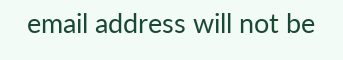email address will not be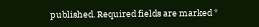published. Required fields are marked *